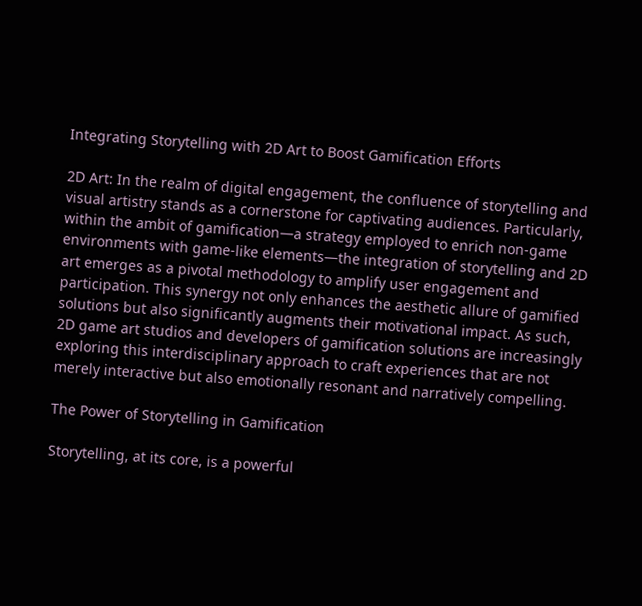Integrating Storytelling with 2D Art to Boost Gamification Efforts

2D Art: In the realm of digital engagement, the confluence of storytelling and visual artistry stands as a cornerstone for captivating audiences. Particularly, within the ambit of gamification—a strategy employed to enrich non-game environments with game-like elements—the integration of storytelling and 2D art emerges as a pivotal methodology to amplify user engagement and participation. This synergy not only enhances the aesthetic allure of gamified solutions but also significantly augments their motivational impact. As such, 2D game art studios and developers of gamification solutions are increasingly exploring this interdisciplinary approach to craft experiences that are not merely interactive but also emotionally resonant and narratively compelling.

The Power of Storytelling in Gamification

Storytelling, at its core, is a powerful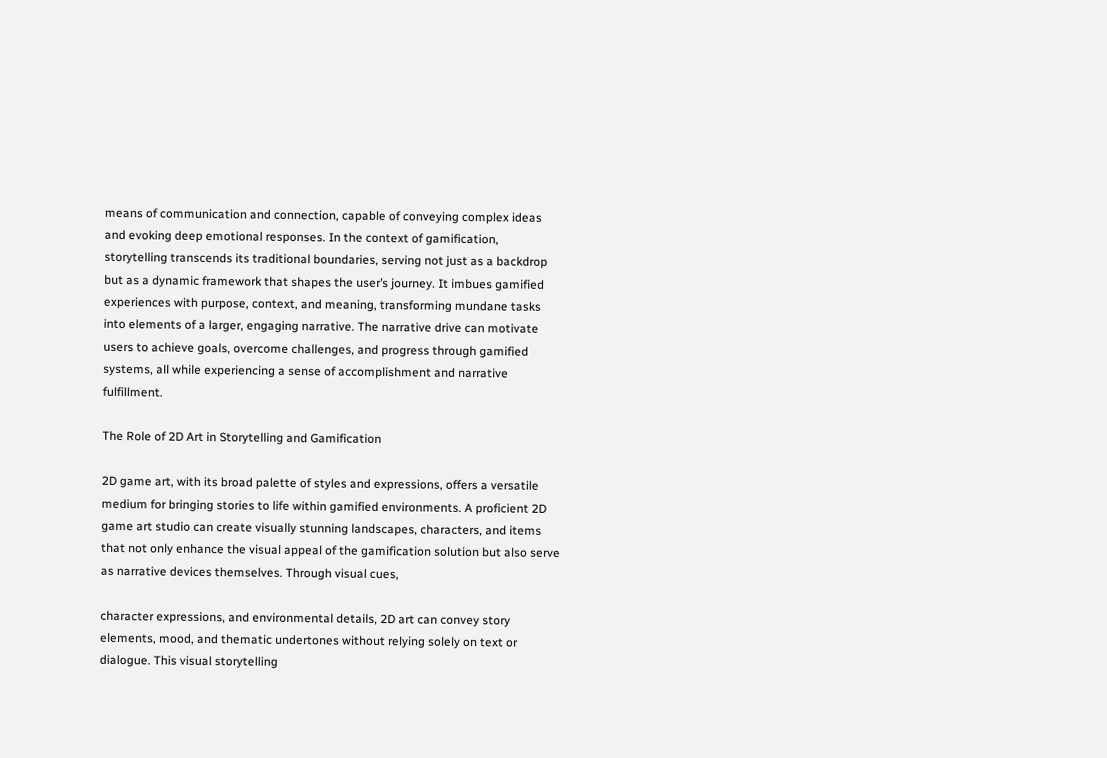means of communication and connection, capable of conveying complex ideas and evoking deep emotional responses. In the context of gamification, storytelling transcends its traditional boundaries, serving not just as a backdrop but as a dynamic framework that shapes the user’s journey. It imbues gamified experiences with purpose, context, and meaning, transforming mundane tasks into elements of a larger, engaging narrative. The narrative drive can motivate users to achieve goals, overcome challenges, and progress through gamified systems, all while experiencing a sense of accomplishment and narrative fulfillment.

The Role of 2D Art in Storytelling and Gamification

2D game art, with its broad palette of styles and expressions, offers a versatile medium for bringing stories to life within gamified environments. A proficient 2D game art studio can create visually stunning landscapes, characters, and items that not only enhance the visual appeal of the gamification solution but also serve as narrative devices themselves. Through visual cues,

character expressions, and environmental details, 2D art can convey story elements, mood, and thematic undertones without relying solely on text or dialogue. This visual storytelling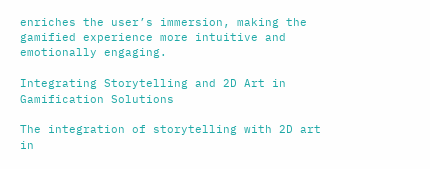enriches the user’s immersion, making the gamified experience more intuitive and emotionally engaging.

Integrating Storytelling and 2D Art in Gamification Solutions

The integration of storytelling with 2D art in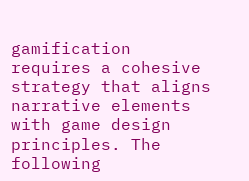gamification requires a cohesive strategy that aligns narrative elements with game design principles. The following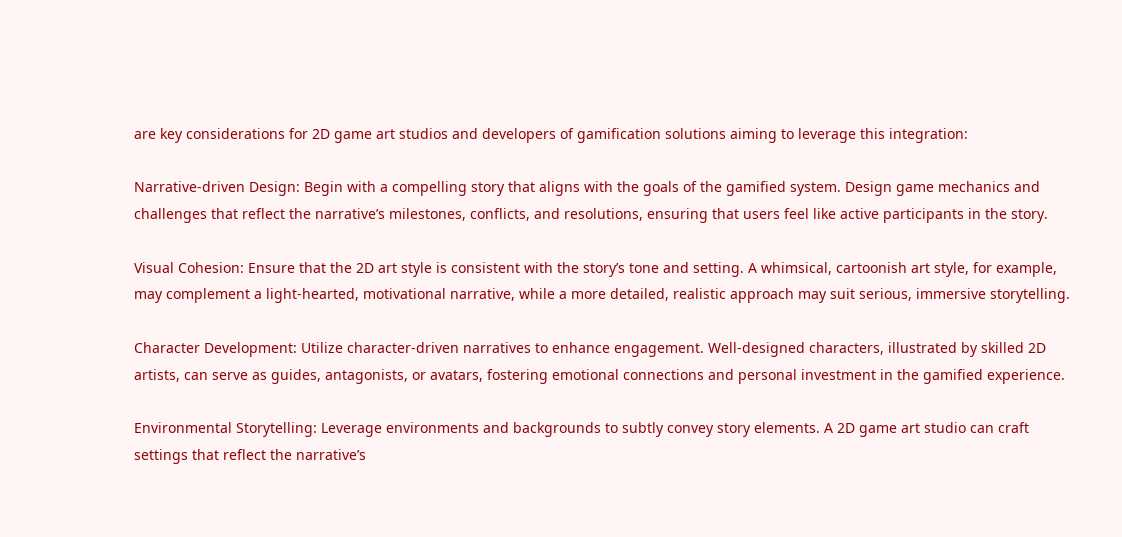are key considerations for 2D game art studios and developers of gamification solutions aiming to leverage this integration:

Narrative-driven Design: Begin with a compelling story that aligns with the goals of the gamified system. Design game mechanics and challenges that reflect the narrative’s milestones, conflicts, and resolutions, ensuring that users feel like active participants in the story.

Visual Cohesion: Ensure that the 2D art style is consistent with the story’s tone and setting. A whimsical, cartoonish art style, for example, may complement a light-hearted, motivational narrative, while a more detailed, realistic approach may suit serious, immersive storytelling.

Character Development: Utilize character-driven narratives to enhance engagement. Well-designed characters, illustrated by skilled 2D artists, can serve as guides, antagonists, or avatars, fostering emotional connections and personal investment in the gamified experience.

Environmental Storytelling: Leverage environments and backgrounds to subtly convey story elements. A 2D game art studio can craft settings that reflect the narrative’s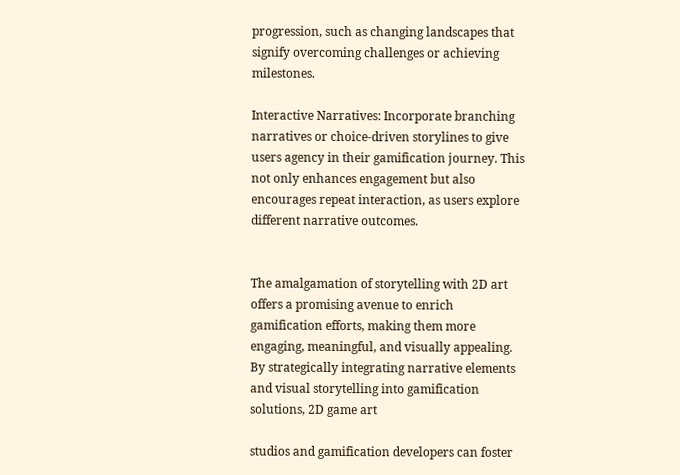progression, such as changing landscapes that signify overcoming challenges or achieving milestones.

Interactive Narratives: Incorporate branching narratives or choice-driven storylines to give users agency in their gamification journey. This not only enhances engagement but also encourages repeat interaction, as users explore different narrative outcomes.


The amalgamation of storytelling with 2D art offers a promising avenue to enrich gamification efforts, making them more engaging, meaningful, and visually appealing. By strategically integrating narrative elements and visual storytelling into gamification solutions, 2D game art

studios and gamification developers can foster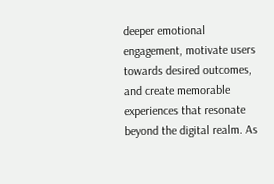deeper emotional engagement, motivate users towards desired outcomes, and create memorable experiences that resonate beyond the digital realm. As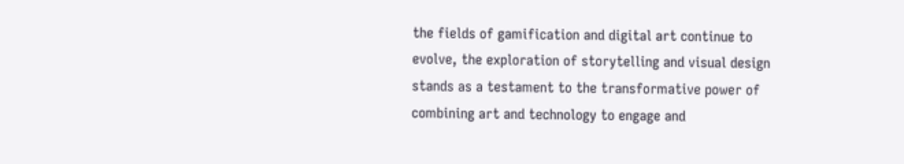the fields of gamification and digital art continue to evolve, the exploration of storytelling and visual design stands as a testament to the transformative power of combining art and technology to engage and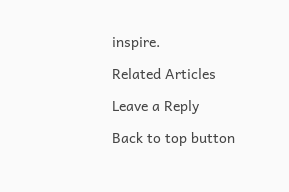inspire.

Related Articles

Leave a Reply

Back to top button